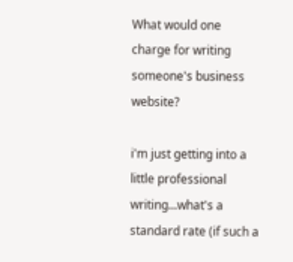What would one charge for writing someone's business website?

i'm just getting into a little professional writing...what's a standard rate (if such a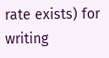rate exists) for writing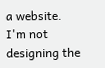a website. I'm not designing the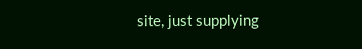site, just supplying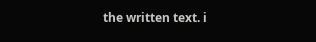the written text. i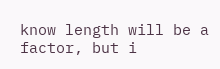know length will be a factor, but i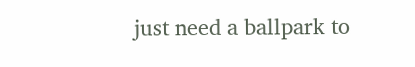just need a ballpark to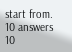start from.
10 answers 10